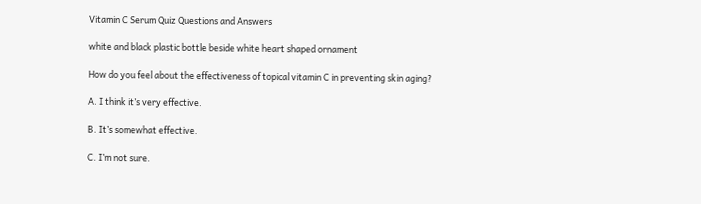Vitamin C Serum Quiz Questions and Answers

white and black plastic bottle beside white heart shaped ornament

How do you feel about the effectiveness of topical vitamin C in preventing skin aging?

A. I think it’s very effective.

B. It’s somewhat effective.

C. I’m not sure.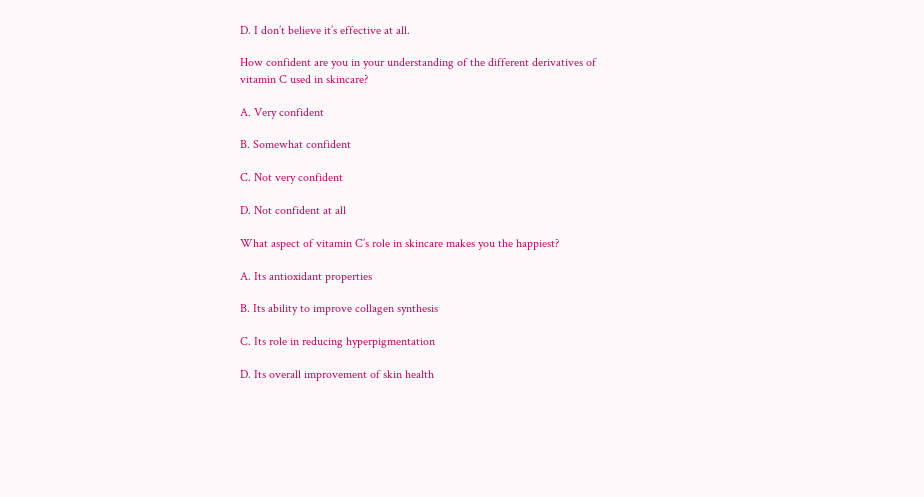D. I don’t believe it’s effective at all.

How confident are you in your understanding of the different derivatives of vitamin C used in skincare?

A. Very confident

B. Somewhat confident

C. Not very confident

D. Not confident at all

What aspect of vitamin C’s role in skincare makes you the happiest?

A. Its antioxidant properties

B. Its ability to improve collagen synthesis

C. Its role in reducing hyperpigmentation

D. Its overall improvement of skin health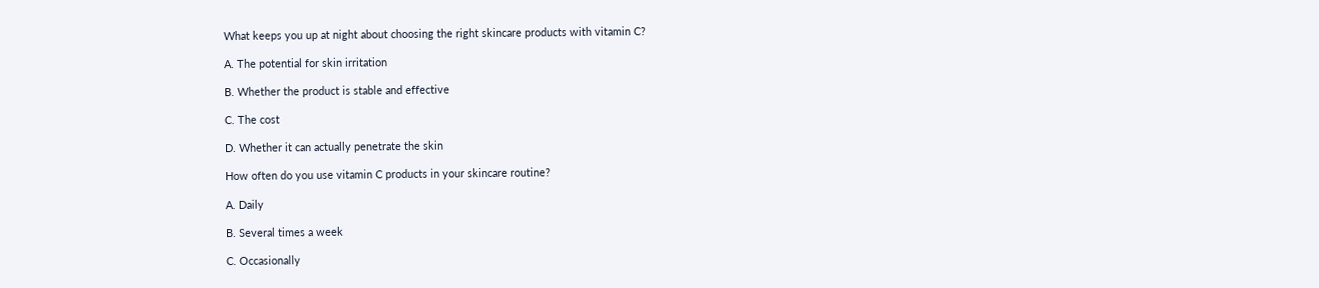What keeps you up at night about choosing the right skincare products with vitamin C?

A. The potential for skin irritation

B. Whether the product is stable and effective

C. The cost

D. Whether it can actually penetrate the skin

How often do you use vitamin C products in your skincare routine?

A. Daily

B. Several times a week

C. Occasionally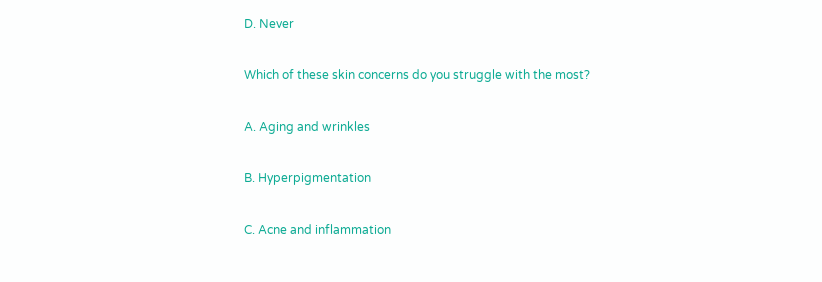D. Never

Which of these skin concerns do you struggle with the most?

A. Aging and wrinkles

B. Hyperpigmentation

C. Acne and inflammation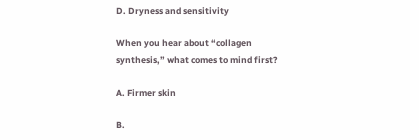D. Dryness and sensitivity

When you hear about “collagen synthesis,” what comes to mind first?

A. Firmer skin

B.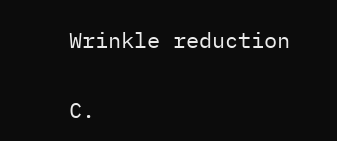Wrinkle reduction

C.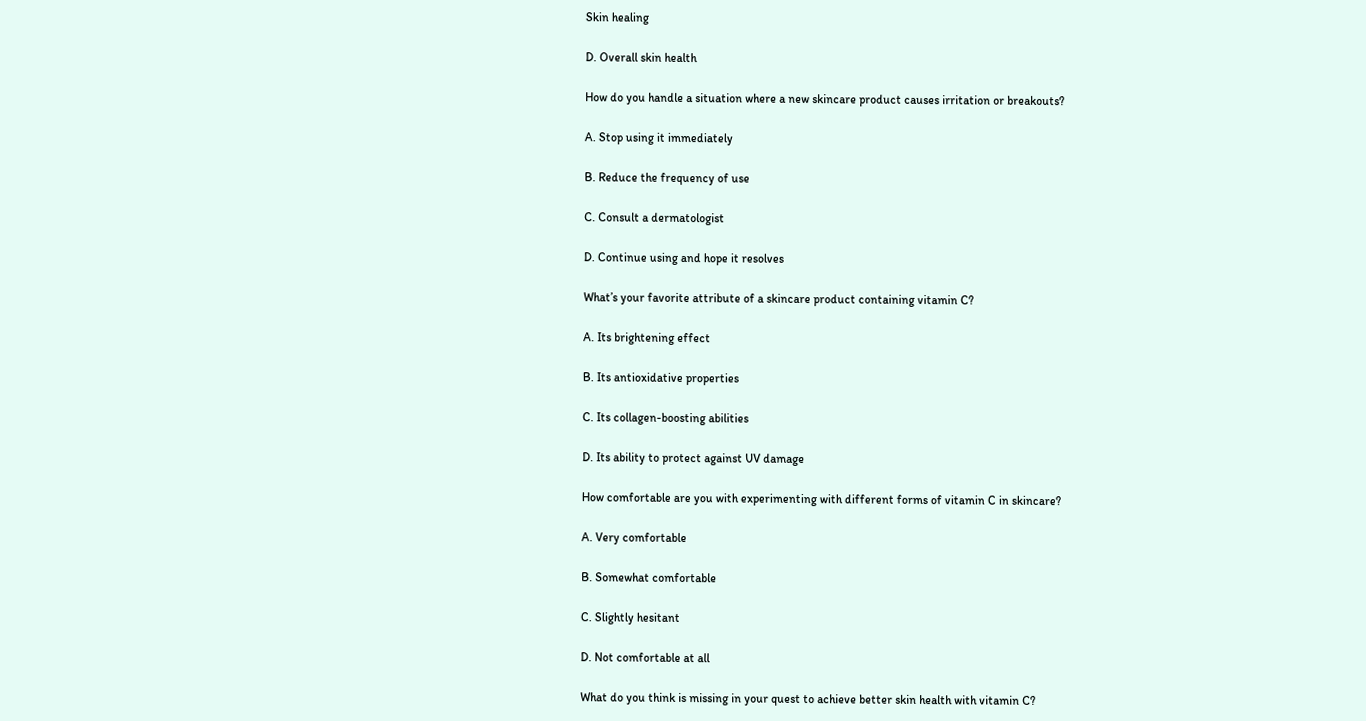Skin healing

D. Overall skin health

How do you handle a situation where a new skincare product causes irritation or breakouts?

A. Stop using it immediately

B. Reduce the frequency of use

C. Consult a dermatologist

D. Continue using and hope it resolves

What’s your favorite attribute of a skincare product containing vitamin C?

A. Its brightening effect

B. Its antioxidative properties

C. Its collagen-boosting abilities

D. Its ability to protect against UV damage

How comfortable are you with experimenting with different forms of vitamin C in skincare?

A. Very comfortable

B. Somewhat comfortable

C. Slightly hesitant

D. Not comfortable at all

What do you think is missing in your quest to achieve better skin health with vitamin C?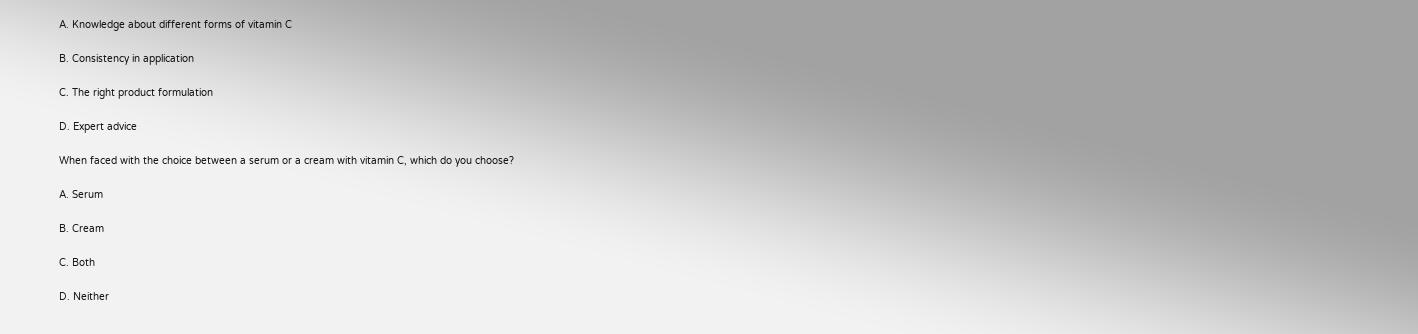A. Knowledge about different forms of vitamin C

B. Consistency in application

C. The right product formulation

D. Expert advice

When faced with the choice between a serum or a cream with vitamin C, which do you choose?

A. Serum

B. Cream

C. Both

D. Neither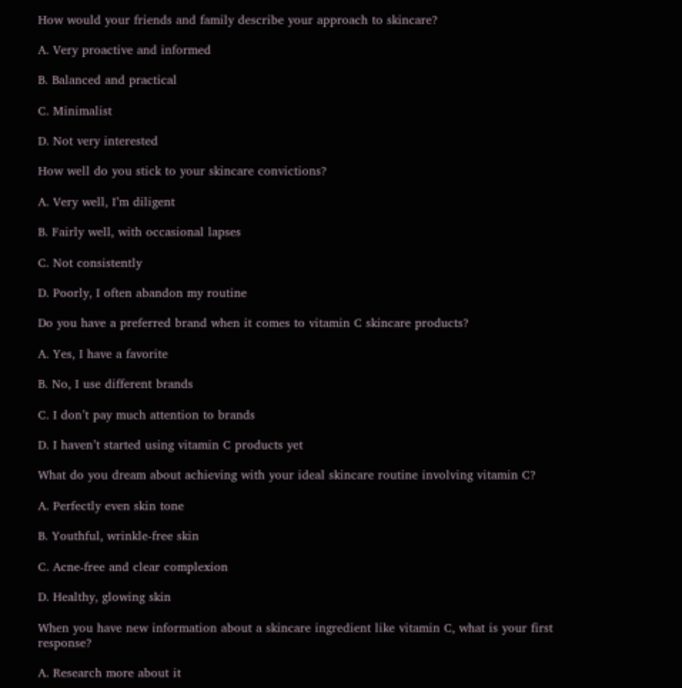How would your friends and family describe your approach to skincare?

A. Very proactive and informed

B. Balanced and practical

C. Minimalist

D. Not very interested

How well do you stick to your skincare convictions?

A. Very well, I’m diligent

B. Fairly well, with occasional lapses

C. Not consistently

D. Poorly, I often abandon my routine

Do you have a preferred brand when it comes to vitamin C skincare products?

A. Yes, I have a favorite

B. No, I use different brands

C. I don’t pay much attention to brands

D. I haven’t started using vitamin C products yet

What do you dream about achieving with your ideal skincare routine involving vitamin C?

A. Perfectly even skin tone

B. Youthful, wrinkle-free skin

C. Acne-free and clear complexion

D. Healthy, glowing skin

When you have new information about a skincare ingredient like vitamin C, what is your first response?

A. Research more about it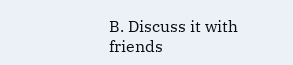B. Discuss it with friends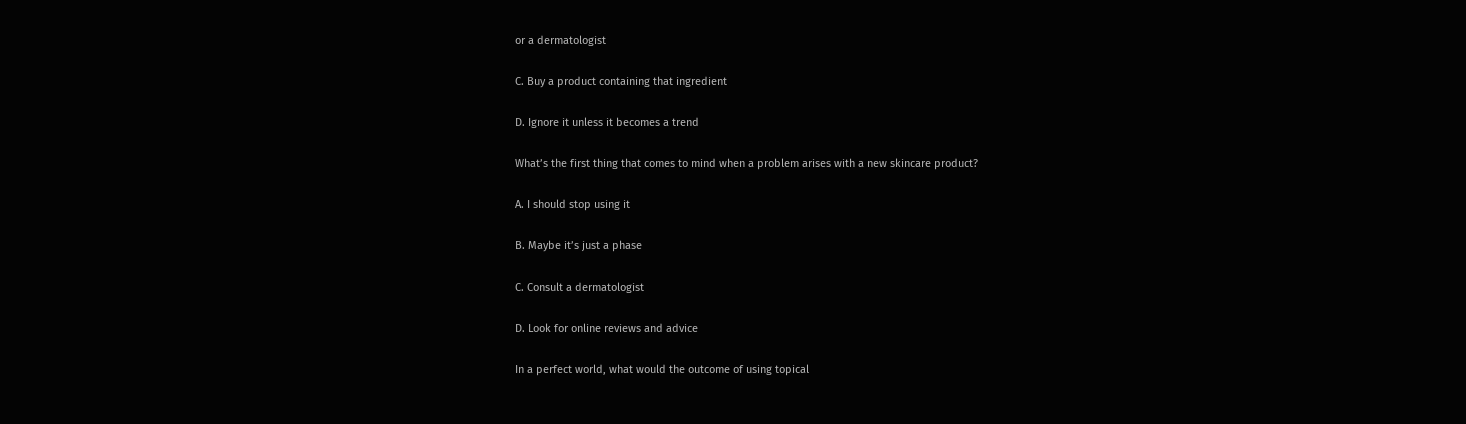or a dermatologist

C. Buy a product containing that ingredient

D. Ignore it unless it becomes a trend

What’s the first thing that comes to mind when a problem arises with a new skincare product?

A. I should stop using it

B. Maybe it’s just a phase

C. Consult a dermatologist

D. Look for online reviews and advice

In a perfect world, what would the outcome of using topical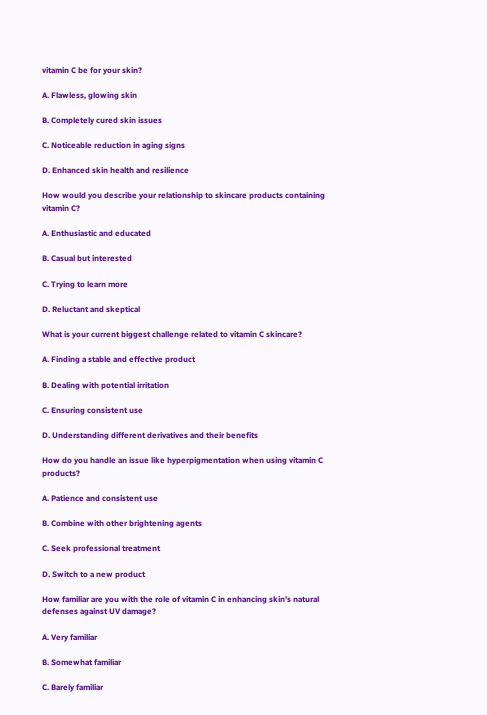vitamin C be for your skin?

A. Flawless, glowing skin

B. Completely cured skin issues

C. Noticeable reduction in aging signs

D. Enhanced skin health and resilience

How would you describe your relationship to skincare products containing vitamin C?

A. Enthusiastic and educated

B. Casual but interested

C. Trying to learn more

D. Reluctant and skeptical

What is your current biggest challenge related to vitamin C skincare?

A. Finding a stable and effective product

B. Dealing with potential irritation

C. Ensuring consistent use

D. Understanding different derivatives and their benefits

How do you handle an issue like hyperpigmentation when using vitamin C products?

A. Patience and consistent use

B. Combine with other brightening agents

C. Seek professional treatment

D. Switch to a new product

How familiar are you with the role of vitamin C in enhancing skin’s natural defenses against UV damage?

A. Very familiar

B. Somewhat familiar

C. Barely familiar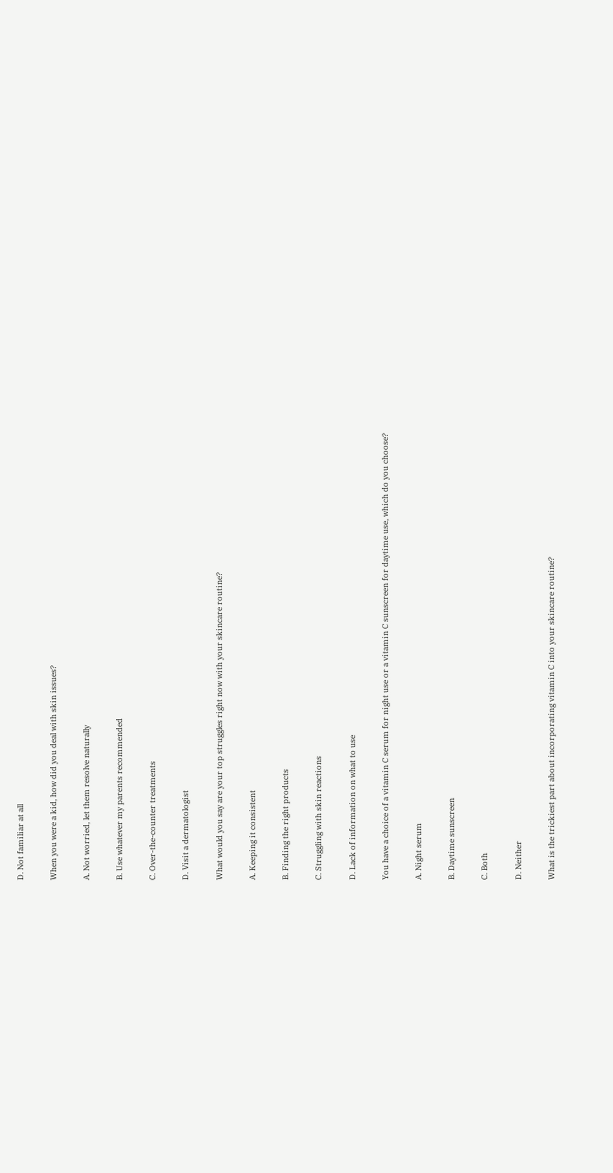D. Not familiar at all

When you were a kid, how did you deal with skin issues?

A. Not worried, let them resolve naturally

B. Use whatever my parents recommended

C. Over-the-counter treatments

D. Visit a dermatologist

What would you say are your top struggles right now with your skincare routine?

A. Keeping it consistent

B. Finding the right products

C. Struggling with skin reactions

D. Lack of information on what to use

You have a choice of a vitamin C serum for night use or a vitamin C sunscreen for daytime use, which do you choose?

A. Night serum

B. Daytime sunscreen

C. Both

D. Neither

What is the trickiest part about incorporating vitamin C into your skincare routine?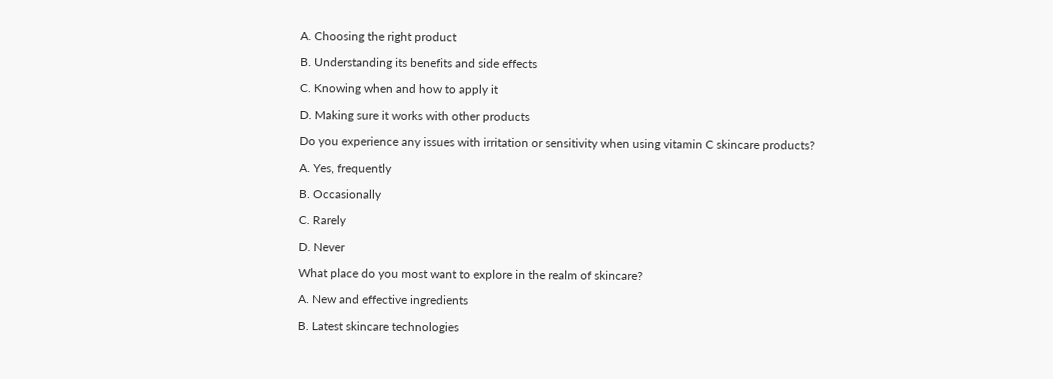A. Choosing the right product

B. Understanding its benefits and side effects

C. Knowing when and how to apply it

D. Making sure it works with other products

Do you experience any issues with irritation or sensitivity when using vitamin C skincare products?

A. Yes, frequently

B. Occasionally

C. Rarely

D. Never

What place do you most want to explore in the realm of skincare?

A. New and effective ingredients

B. Latest skincare technologies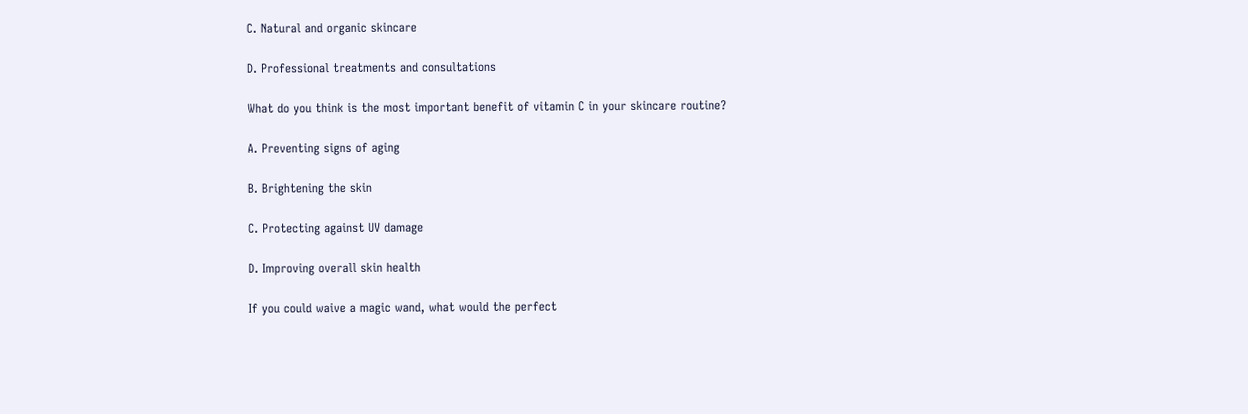C. Natural and organic skincare

D. Professional treatments and consultations

What do you think is the most important benefit of vitamin C in your skincare routine?

A. Preventing signs of aging

B. Brightening the skin

C. Protecting against UV damage

D. Improving overall skin health

If you could waive a magic wand, what would the perfect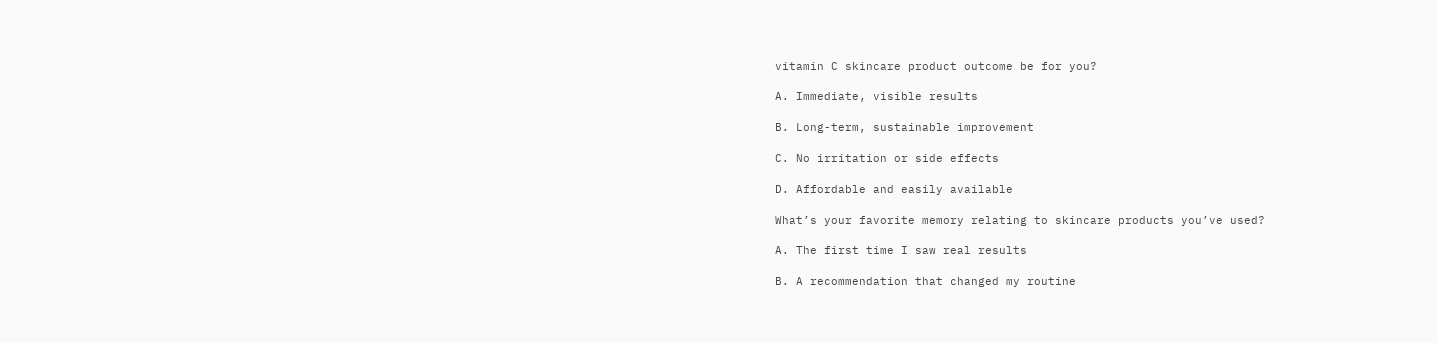vitamin C skincare product outcome be for you?

A. Immediate, visible results

B. Long-term, sustainable improvement

C. No irritation or side effects

D. Affordable and easily available

What’s your favorite memory relating to skincare products you’ve used?

A. The first time I saw real results

B. A recommendation that changed my routine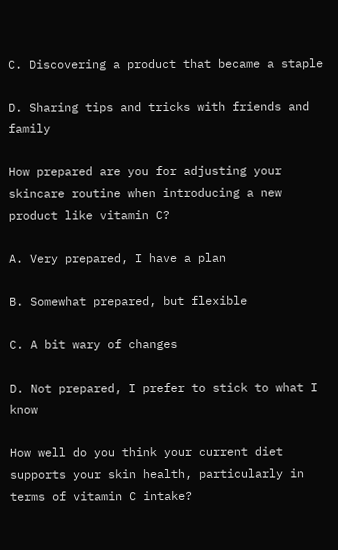C. Discovering a product that became a staple

D. Sharing tips and tricks with friends and family

How prepared are you for adjusting your skincare routine when introducing a new product like vitamin C?

A. Very prepared, I have a plan

B. Somewhat prepared, but flexible

C. A bit wary of changes

D. Not prepared, I prefer to stick to what I know

How well do you think your current diet supports your skin health, particularly in terms of vitamin C intake?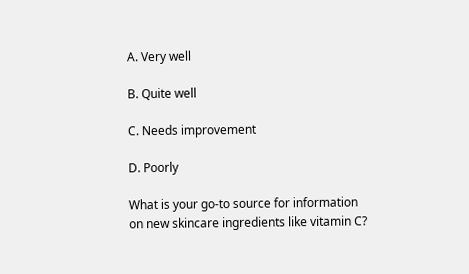A. Very well

B. Quite well

C. Needs improvement

D. Poorly

What is your go-to source for information on new skincare ingredients like vitamin C?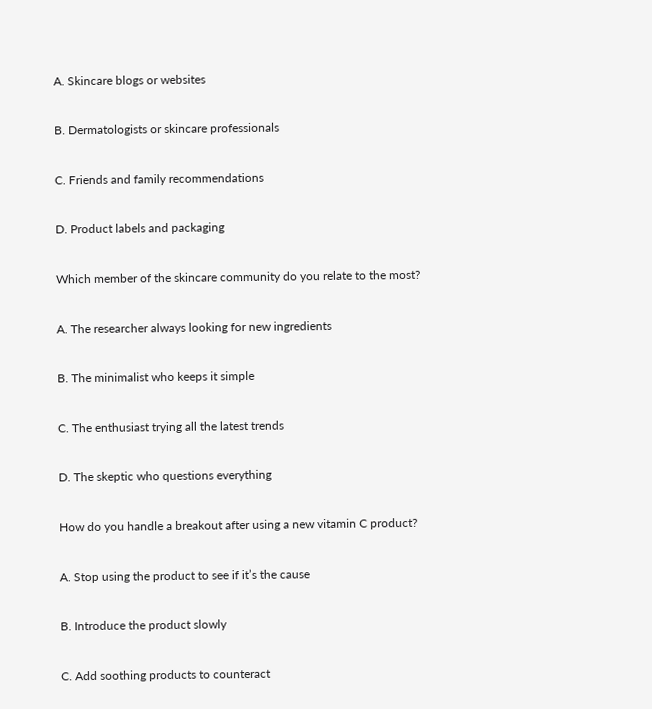A. Skincare blogs or websites

B. Dermatologists or skincare professionals

C. Friends and family recommendations

D. Product labels and packaging

Which member of the skincare community do you relate to the most?

A. The researcher always looking for new ingredients

B. The minimalist who keeps it simple

C. The enthusiast trying all the latest trends

D. The skeptic who questions everything

How do you handle a breakout after using a new vitamin C product?

A. Stop using the product to see if it’s the cause

B. Introduce the product slowly

C. Add soothing products to counteract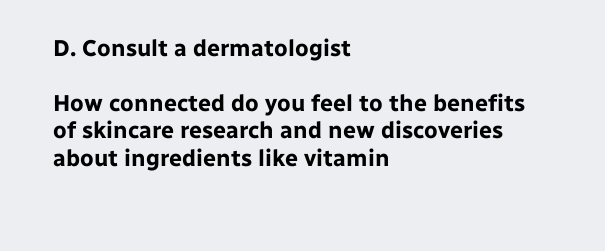D. Consult a dermatologist

How connected do you feel to the benefits of skincare research and new discoveries about ingredients like vitamin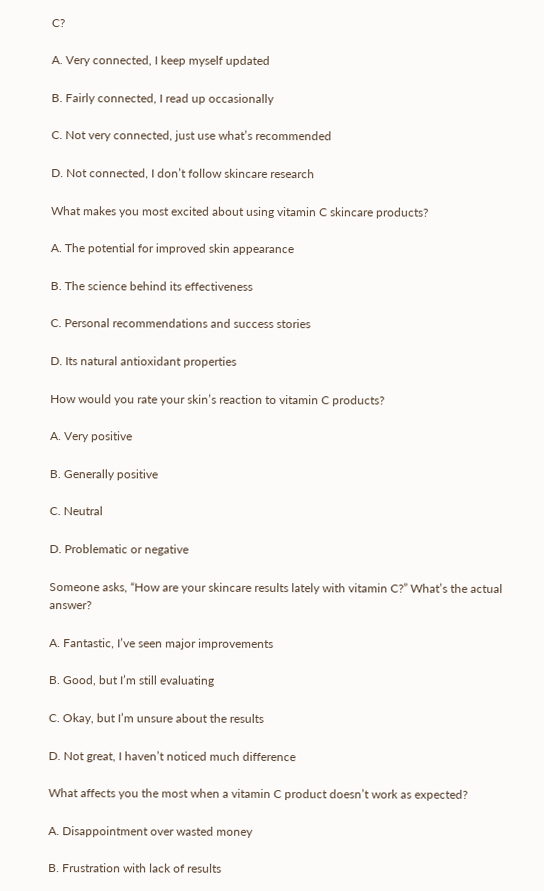C?

A. Very connected, I keep myself updated

B. Fairly connected, I read up occasionally

C. Not very connected, just use what’s recommended

D. Not connected, I don’t follow skincare research

What makes you most excited about using vitamin C skincare products?

A. The potential for improved skin appearance

B. The science behind its effectiveness

C. Personal recommendations and success stories

D. Its natural antioxidant properties

How would you rate your skin’s reaction to vitamin C products?

A. Very positive

B. Generally positive

C. Neutral

D. Problematic or negative

Someone asks, “How are your skincare results lately with vitamin C?” What’s the actual answer?

A. Fantastic, I’ve seen major improvements

B. Good, but I’m still evaluating

C. Okay, but I’m unsure about the results

D. Not great, I haven’t noticed much difference

What affects you the most when a vitamin C product doesn’t work as expected?

A. Disappointment over wasted money

B. Frustration with lack of results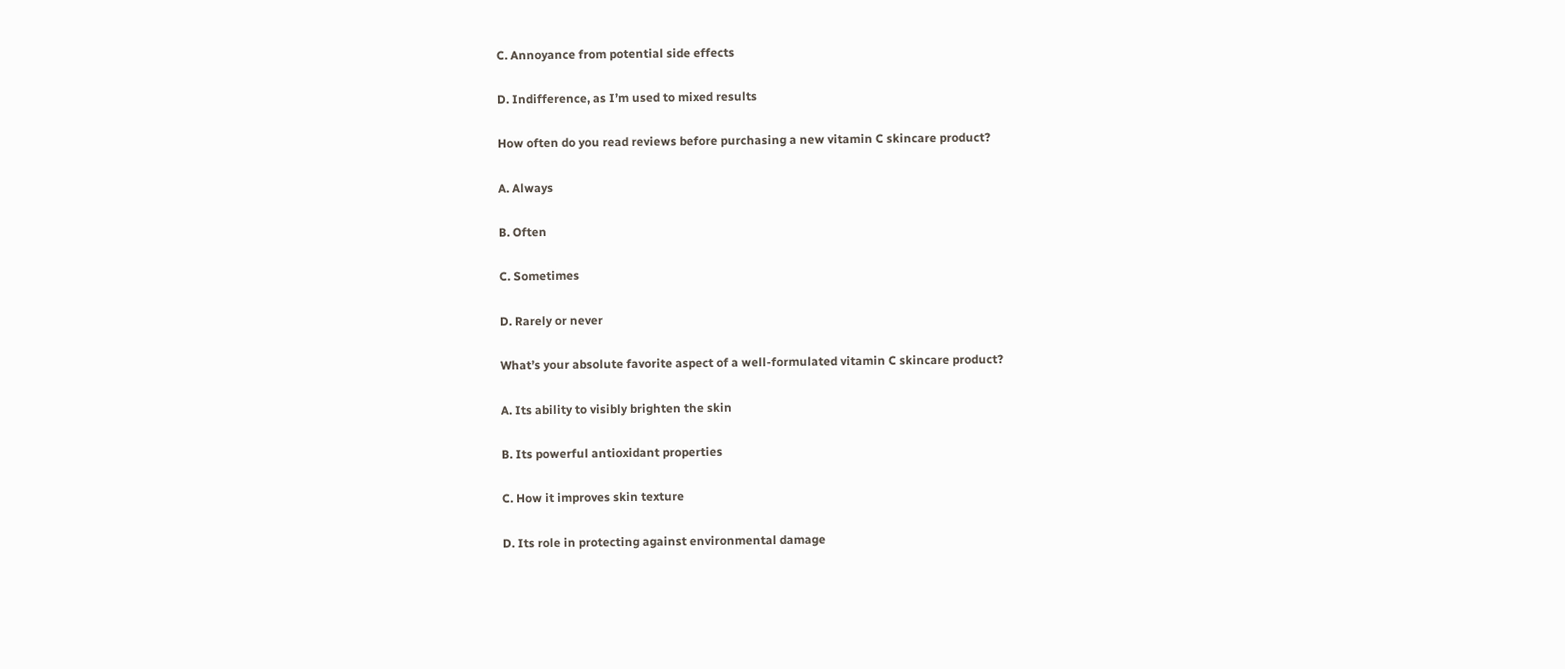C. Annoyance from potential side effects

D. Indifference, as I’m used to mixed results

How often do you read reviews before purchasing a new vitamin C skincare product?

A. Always

B. Often

C. Sometimes

D. Rarely or never

What’s your absolute favorite aspect of a well-formulated vitamin C skincare product?

A. Its ability to visibly brighten the skin

B. Its powerful antioxidant properties

C. How it improves skin texture

D. Its role in protecting against environmental damage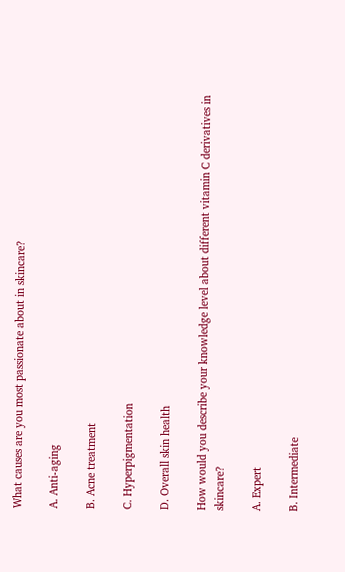What causes are you most passionate about in skincare?

A. Anti-aging

B. Acne treatment

C. Hyperpigmentation

D. Overall skin health

How would you describe your knowledge level about different vitamin C derivatives in skincare?

A. Expert

B. Intermediate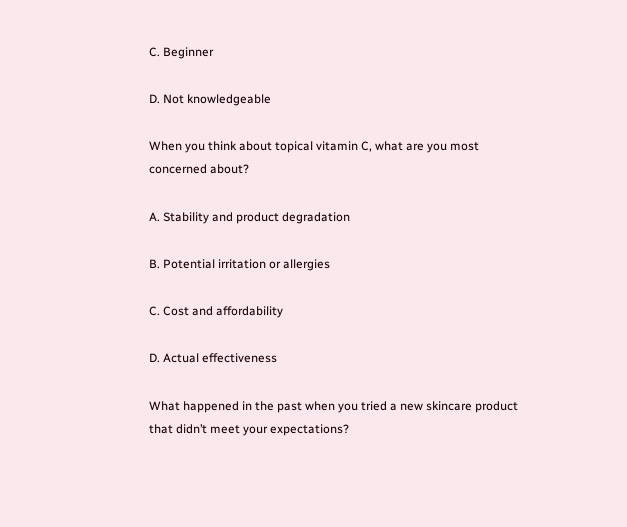C. Beginner

D. Not knowledgeable

When you think about topical vitamin C, what are you most concerned about?

A. Stability and product degradation

B. Potential irritation or allergies

C. Cost and affordability

D. Actual effectiveness

What happened in the past when you tried a new skincare product that didn’t meet your expectations?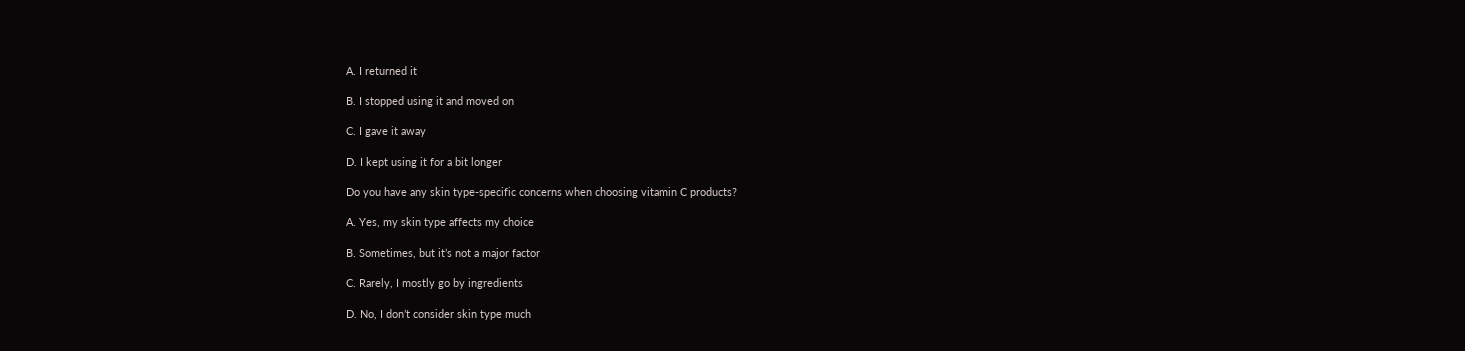A. I returned it

B. I stopped using it and moved on

C. I gave it away

D. I kept using it for a bit longer

Do you have any skin type-specific concerns when choosing vitamin C products?

A. Yes, my skin type affects my choice

B. Sometimes, but it’s not a major factor

C. Rarely, I mostly go by ingredients

D. No, I don’t consider skin type much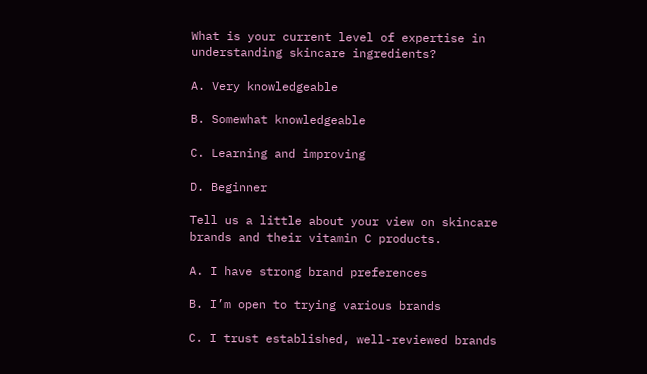What is your current level of expertise in understanding skincare ingredients?

A. Very knowledgeable

B. Somewhat knowledgeable

C. Learning and improving

D. Beginner

Tell us a little about your view on skincare brands and their vitamin C products.

A. I have strong brand preferences

B. I’m open to trying various brands

C. I trust established, well-reviewed brands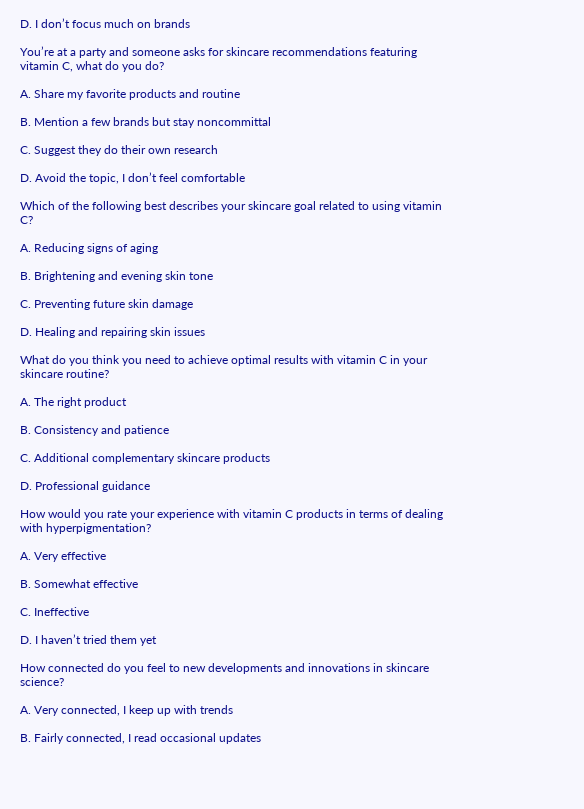D. I don’t focus much on brands

You’re at a party and someone asks for skincare recommendations featuring vitamin C, what do you do?

A. Share my favorite products and routine

B. Mention a few brands but stay noncommittal

C. Suggest they do their own research

D. Avoid the topic, I don’t feel comfortable

Which of the following best describes your skincare goal related to using vitamin C?

A. Reducing signs of aging

B. Brightening and evening skin tone

C. Preventing future skin damage

D. Healing and repairing skin issues

What do you think you need to achieve optimal results with vitamin C in your skincare routine?

A. The right product

B. Consistency and patience

C. Additional complementary skincare products

D. Professional guidance

How would you rate your experience with vitamin C products in terms of dealing with hyperpigmentation?

A. Very effective

B. Somewhat effective

C. Ineffective

D. I haven’t tried them yet

How connected do you feel to new developments and innovations in skincare science?

A. Very connected, I keep up with trends

B. Fairly connected, I read occasional updates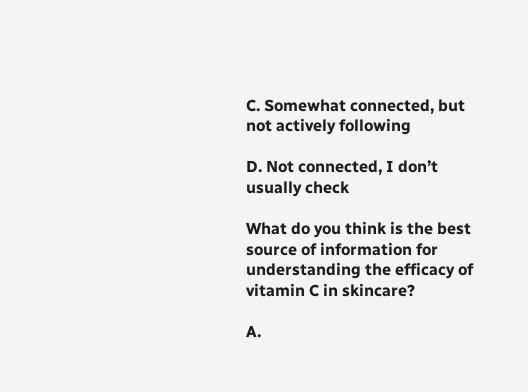C. Somewhat connected, but not actively following

D. Not connected, I don’t usually check

What do you think is the best source of information for understanding the efficacy of vitamin C in skincare?

A.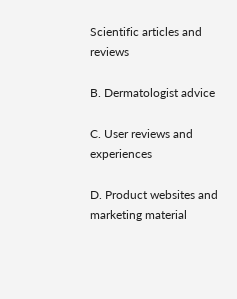Scientific articles and reviews

B. Dermatologist advice

C. User reviews and experiences

D. Product websites and marketing material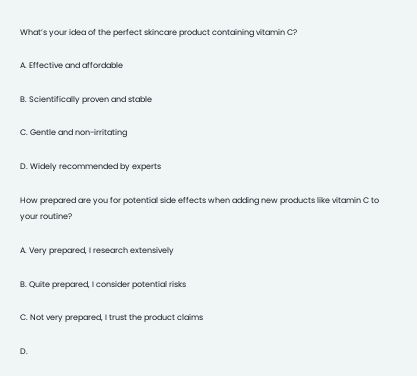What’s your idea of the perfect skincare product containing vitamin C?

A. Effective and affordable

B. Scientifically proven and stable

C. Gentle and non-irritating

D. Widely recommended by experts

How prepared are you for potential side effects when adding new products like vitamin C to your routine?

A. Very prepared, I research extensively

B. Quite prepared, I consider potential risks

C. Not very prepared, I trust the product claims

D.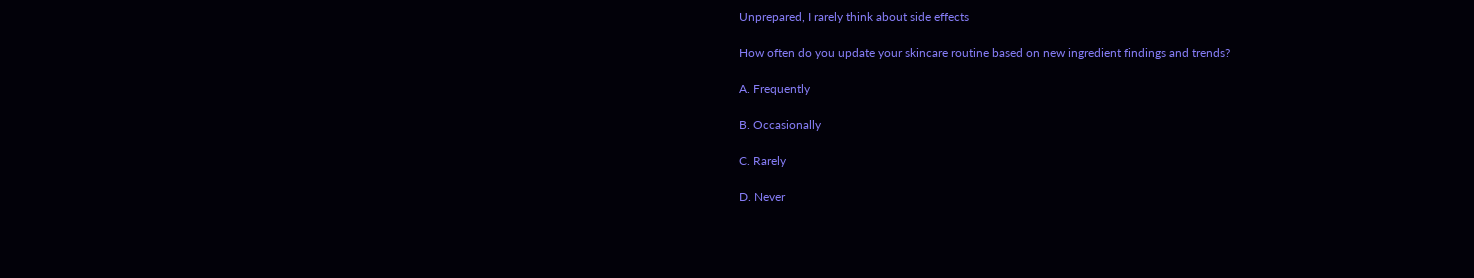Unprepared, I rarely think about side effects

How often do you update your skincare routine based on new ingredient findings and trends?

A. Frequently

B. Occasionally

C. Rarely

D. Never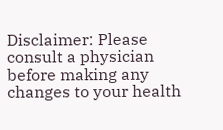Disclaimer: Please consult a physician before making any changes to your health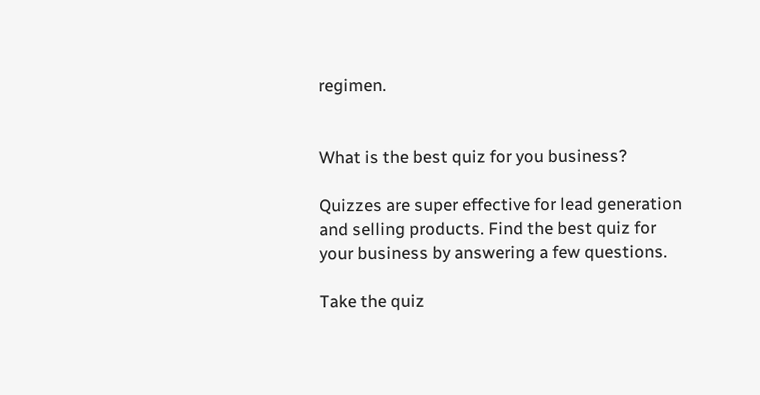regimen.


What is the best quiz for you business?

Quizzes are super effective for lead generation and selling products. Find the best quiz for your business by answering a few questions.

Take the quiz